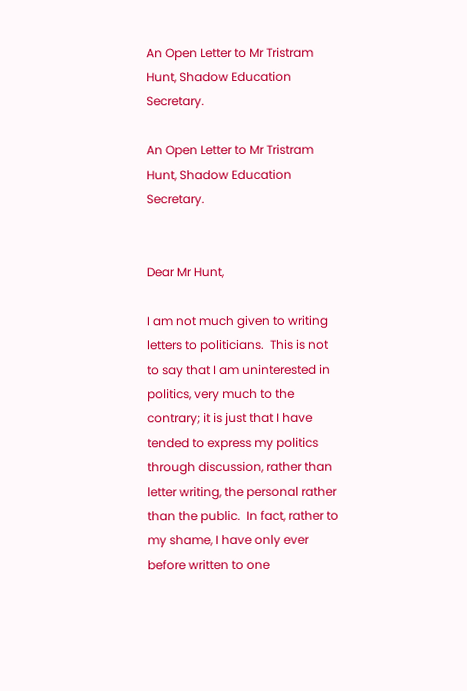An Open Letter to Mr Tristram Hunt, Shadow Education Secretary.

An Open Letter to Mr Tristram Hunt, Shadow Education Secretary.


Dear Mr Hunt,

I am not much given to writing letters to politicians.  This is not to say that I am uninterested in politics, very much to the contrary; it is just that I have tended to express my politics through discussion, rather than letter writing, the personal rather than the public.  In fact, rather to my shame, I have only ever before written to one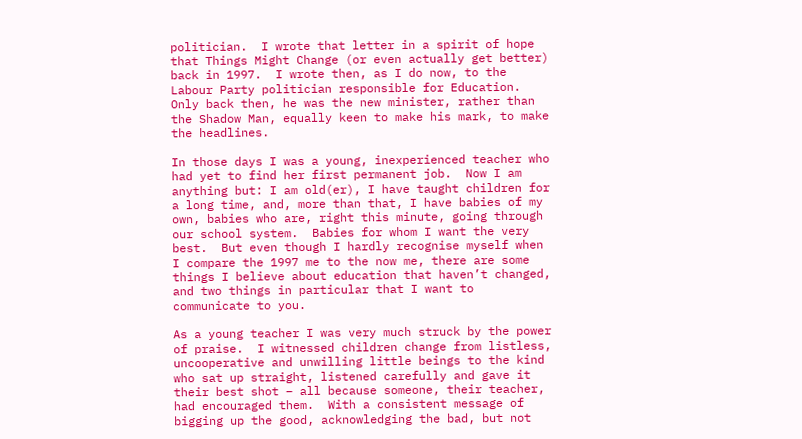politician.  I wrote that letter in a spirit of hope that Things Might Change (or even actually get better) back in 1997.  I wrote then, as I do now, to the Labour Party politician responsible for Education.  Only back then, he was the new minister, rather than the Shadow Man, equally keen to make his mark, to make the headlines.

In those days I was a young, inexperienced teacher who had yet to find her first permanent job.  Now I am anything but: I am old(er), I have taught children for a long time, and, more than that, I have babies of my own, babies who are, right this minute, going through our school system.  Babies for whom I want the very best.  But even though I hardly recognise myself when I compare the 1997 me to the now me, there are some things I believe about education that haven’t changed, and two things in particular that I want to communicate to you.

As a young teacher I was very much struck by the power of praise.  I witnessed children change from listless, uncooperative and unwilling little beings to the kind who sat up straight, listened carefully and gave it their best shot – all because someone, their teacher, had encouraged them.  With a consistent message of bigging up the good, acknowledging the bad, but not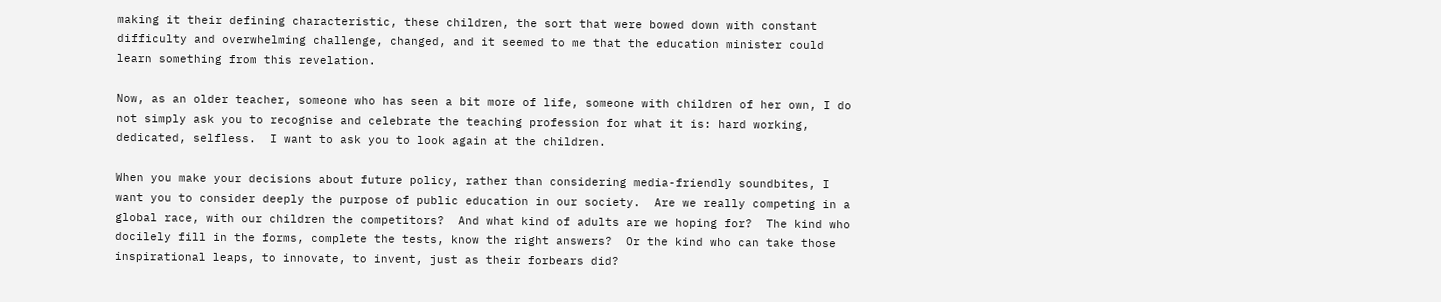making it their defining characteristic, these children, the sort that were bowed down with constant difficulty and overwhelming challenge, changed, and it seemed to me that the education minister could learn something from this revelation.

Now, as an older teacher, someone who has seen a bit more of life, someone with children of her own, I do not simply ask you to recognise and celebrate the teaching profession for what it is: hard working, dedicated, selfless.  I want to ask you to look again at the children.

When you make your decisions about future policy, rather than considering media-friendly soundbites, I want you to consider deeply the purpose of public education in our society.  Are we really competing in a global race, with our children the competitors?  And what kind of adults are we hoping for?  The kind who docilely fill in the forms, complete the tests, know the right answers?  Or the kind who can take those inspirational leaps, to innovate, to invent, just as their forbears did?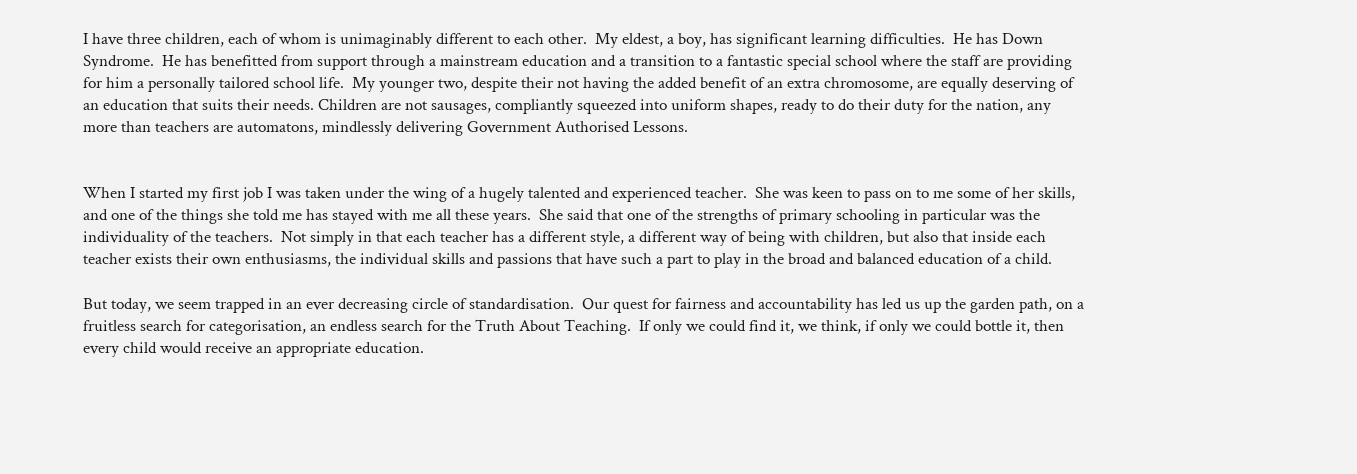I have three children, each of whom is unimaginably different to each other.  My eldest, a boy, has significant learning difficulties.  He has Down Syndrome.  He has benefitted from support through a mainstream education and a transition to a fantastic special school where the staff are providing for him a personally tailored school life.  My younger two, despite their not having the added benefit of an extra chromosome, are equally deserving of an education that suits their needs. Children are not sausages, compliantly squeezed into uniform shapes, ready to do their duty for the nation, any more than teachers are automatons, mindlessly delivering Government Authorised Lessons.


When I started my first job I was taken under the wing of a hugely talented and experienced teacher.  She was keen to pass on to me some of her skills, and one of the things she told me has stayed with me all these years.  She said that one of the strengths of primary schooling in particular was the individuality of the teachers.  Not simply in that each teacher has a different style, a different way of being with children, but also that inside each teacher exists their own enthusiasms, the individual skills and passions that have such a part to play in the broad and balanced education of a child.

But today, we seem trapped in an ever decreasing circle of standardisation.  Our quest for fairness and accountability has led us up the garden path, on a fruitless search for categorisation, an endless search for the Truth About Teaching.  If only we could find it, we think, if only we could bottle it, then every child would receive an appropriate education.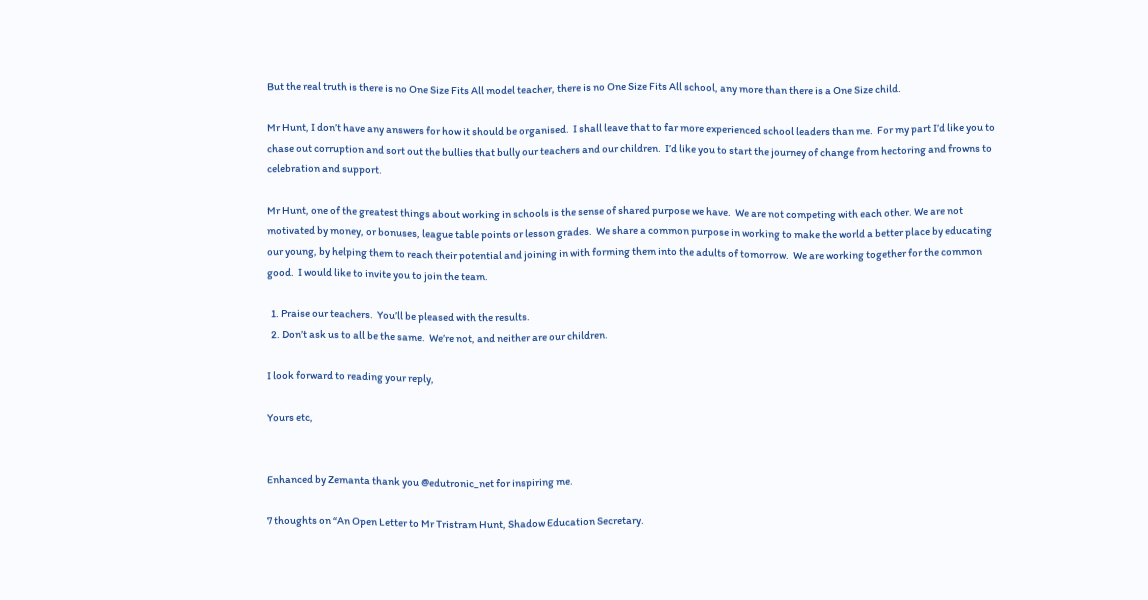But the real truth is there is no One Size Fits All model teacher, there is no One Size Fits All school, any more than there is a One Size child.

Mr Hunt, I don’t have any answers for how it should be organised.  I shall leave that to far more experienced school leaders than me.  For my part I’d like you to chase out corruption and sort out the bullies that bully our teachers and our children.  I’d like you to start the journey of change from hectoring and frowns to celebration and support.

Mr Hunt, one of the greatest things about working in schools is the sense of shared purpose we have.  We are not competing with each other. We are not motivated by money, or bonuses, league table points or lesson grades.  We share a common purpose in working to make the world a better place by educating our young, by helping them to reach their potential and joining in with forming them into the adults of tomorrow.  We are working together for the common good.  I would like to invite you to join the team.

  1. Praise our teachers.  You’ll be pleased with the results.
  2. Don’t ask us to all be the same.  We’re not, and neither are our children.

I look forward to reading your reply,

Yours etc,


Enhanced by Zemanta thank you @edutronic_net for inspiring me.

7 thoughts on “An Open Letter to Mr Tristram Hunt, Shadow Education Secretary.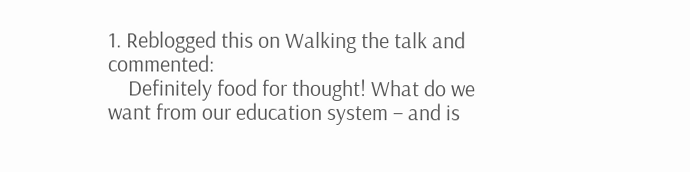1. Reblogged this on Walking the talk and commented:
    Definitely food for thought! What do we want from our education system – and is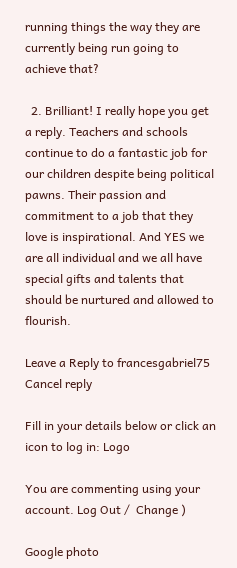running things the way they are currently being run going to achieve that?

  2. Brilliant! I really hope you get a reply. Teachers and schools continue to do a fantastic job for our children despite being political pawns. Their passion and commitment to a job that they love is inspirational. And YES we are all individual and we all have special gifts and talents that should be nurtured and allowed to flourish.

Leave a Reply to francesgabriel75 Cancel reply

Fill in your details below or click an icon to log in: Logo

You are commenting using your account. Log Out /  Change )

Google photo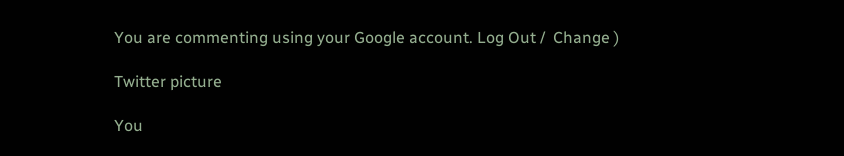You are commenting using your Google account. Log Out /  Change )

Twitter picture

You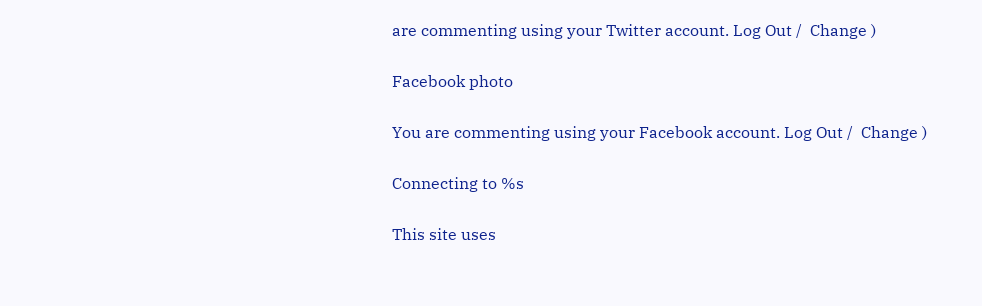are commenting using your Twitter account. Log Out /  Change )

Facebook photo

You are commenting using your Facebook account. Log Out /  Change )

Connecting to %s

This site uses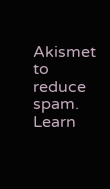Akismet to reduce spam. Learn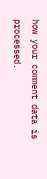how your comment data is processed.